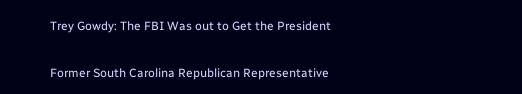Trey Gowdy: The FBI Was out to Get the President

Former South Carolina Republican Representative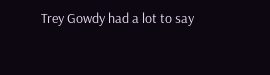Trey Gowdy had a lot to say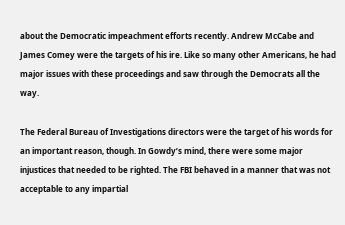about the Democratic impeachment efforts recently. Andrew McCabe and James Comey were the targets of his ire. Like so many other Americans, he had major issues with these proceedings and saw through the Democrats all the way.

The Federal Bureau of Investigations directors were the target of his words for an important reason, though. In Gowdy’s mind, there were some major injustices that needed to be righted. The FBI behaved in a manner that was not acceptable to any impartial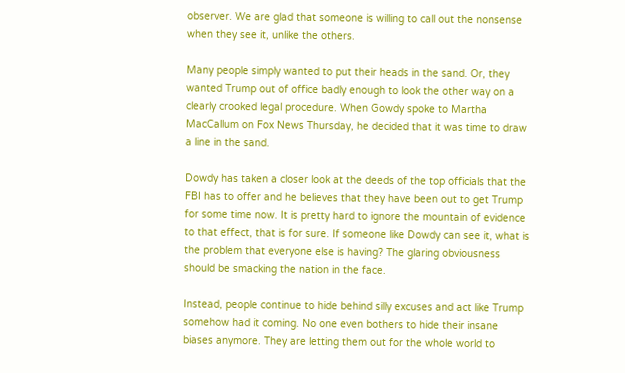observer. We are glad that someone is willing to call out the nonsense when they see it, unlike the others.

Many people simply wanted to put their heads in the sand. Or, they wanted Trump out of office badly enough to look the other way on a clearly crooked legal procedure. When Gowdy spoke to Martha MacCallum on Fox News Thursday, he decided that it was time to draw a line in the sand.

Dowdy has taken a closer look at the deeds of the top officials that the FBI has to offer and he believes that they have been out to get Trump for some time now. It is pretty hard to ignore the mountain of evidence to that effect, that is for sure. If someone like Dowdy can see it, what is the problem that everyone else is having? The glaring obviousness should be smacking the nation in the face.

Instead, people continue to hide behind silly excuses and act like Trump somehow had it coming. No one even bothers to hide their insane biases anymore. They are letting them out for the whole world to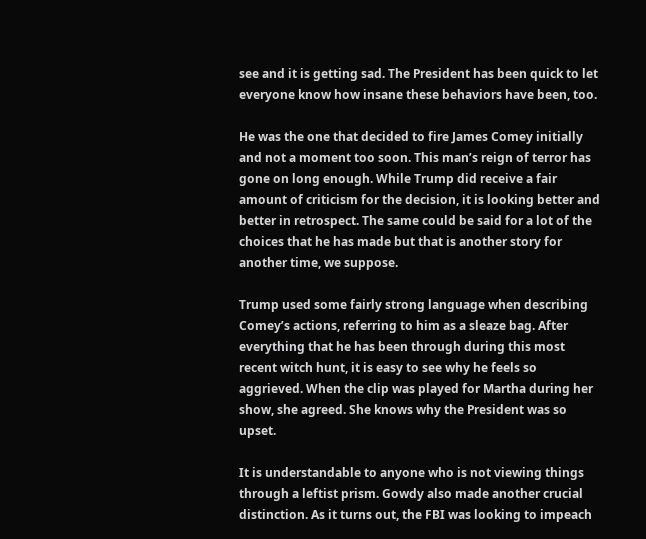see and it is getting sad. The President has been quick to let everyone know how insane these behaviors have been, too.

He was the one that decided to fire James Comey initially and not a moment too soon. This man’s reign of terror has gone on long enough. While Trump did receive a fair amount of criticism for the decision, it is looking better and better in retrospect. The same could be said for a lot of the choices that he has made but that is another story for another time, we suppose.

Trump used some fairly strong language when describing Comey’s actions, referring to him as a sleaze bag. After everything that he has been through during this most recent witch hunt, it is easy to see why he feels so aggrieved. When the clip was played for Martha during her show, she agreed. She knows why the President was so upset.

It is understandable to anyone who is not viewing things through a leftist prism. Gowdy also made another crucial distinction. As it turns out, the FBI was looking to impeach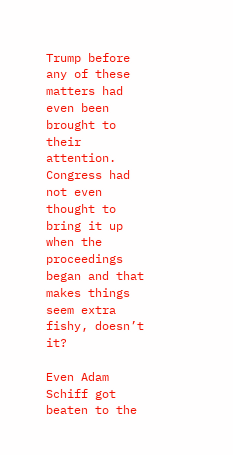Trump before any of these matters had even been brought to their attention. Congress had not even thought to bring it up when the proceedings began and that makes things seem extra fishy, doesn’t it?

Even Adam Schiff got beaten to the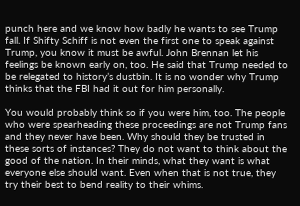punch here and we know how badly he wants to see Trump fall. If Shifty Schiff is not even the first one to speak against Trump, you know it must be awful. John Brennan let his feelings be known early on, too. He said that Trump needed to be relegated to history’s dustbin. It is no wonder why Trump thinks that the FBI had it out for him personally.

You would probably think so if you were him, too. The people who were spearheading these proceedings are not Trump fans and they never have been. Why should they be trusted in these sorts of instances? They do not want to think about the good of the nation. In their minds, what they want is what everyone else should want. Even when that is not true, they try their best to bend reality to their whims.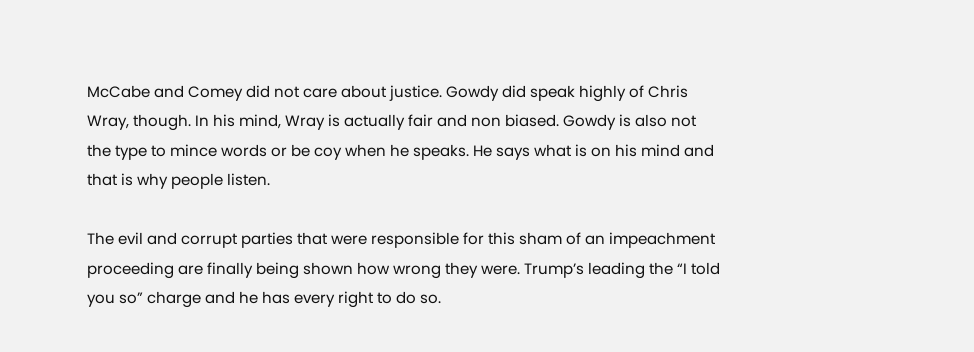McCabe and Comey did not care about justice. Gowdy did speak highly of Chris Wray, though. In his mind, Wray is actually fair and non biased. Gowdy is also not the type to mince words or be coy when he speaks. He says what is on his mind and that is why people listen.

The evil and corrupt parties that were responsible for this sham of an impeachment proceeding are finally being shown how wrong they were. Trump’s leading the “I told you so” charge and he has every right to do so.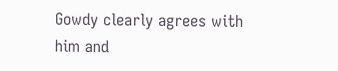Gowdy clearly agrees with him and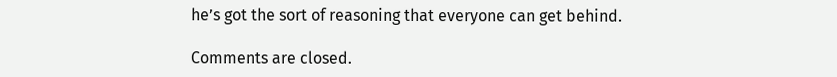he’s got the sort of reasoning that everyone can get behind.

Comments are closed.